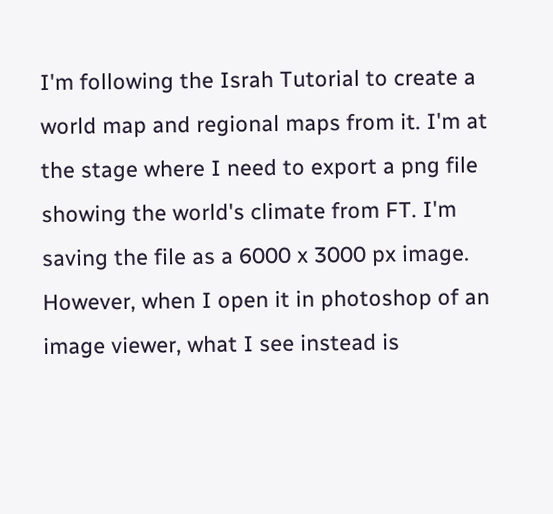I'm following the Israh Tutorial to create a world map and regional maps from it. I'm at the stage where I need to export a png file showing the world's climate from FT. I'm saving the file as a 6000 x 3000 px image. However, when I open it in photoshop of an image viewer, what I see instead is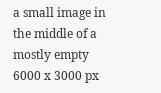a small image in the middle of a mostly empty 6000 x 3000 px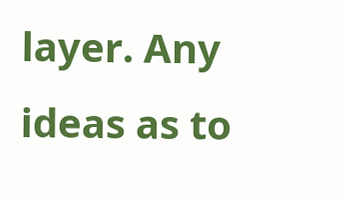layer. Any ideas as to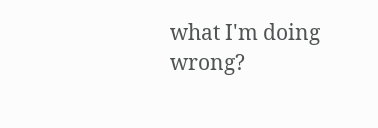what I'm doing wrong?